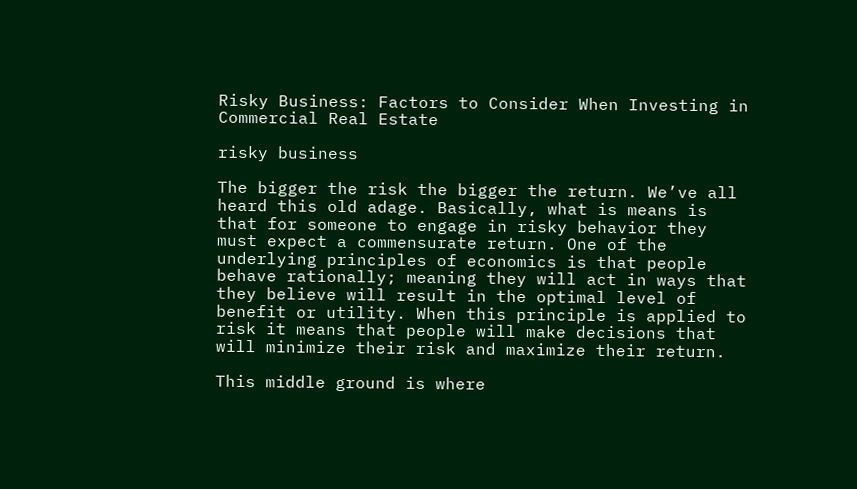Risky Business: Factors to Consider When Investing in Commercial Real Estate

risky business

The bigger the risk the bigger the return. We’ve all heard this old adage. Basically, what is means is that for someone to engage in risky behavior they must expect a commensurate return. One of the underlying principles of economics is that people behave rationally; meaning they will act in ways that they believe will result in the optimal level of benefit or utility. When this principle is applied to risk it means that people will make decisions that will minimize their risk and maximize their return.

This middle ground is where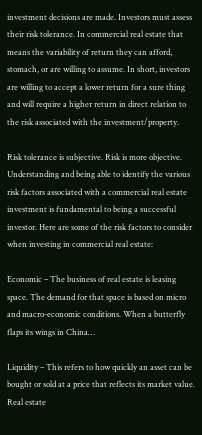investment decisions are made. Investors must assess their risk tolerance. In commercial real estate that means the variability of return they can afford, stomach, or are willing to assume. In short, investors are willing to accept a lower return for a sure thing and will require a higher return in direct relation to the risk associated with the investment/property.

Risk tolerance is subjective. Risk is more objective. Understanding and being able to identify the various risk factors associated with a commercial real estate investment is fundamental to being a successful investor. Here are some of the risk factors to consider when investing in commercial real estate:

Economic – The business of real estate is leasing space. The demand for that space is based on micro and macro-economic conditions. When a butterfly flaps its wings in China…

Liquidity – This refers to how quickly an asset can be bought or sold at a price that reflects its market value. Real estate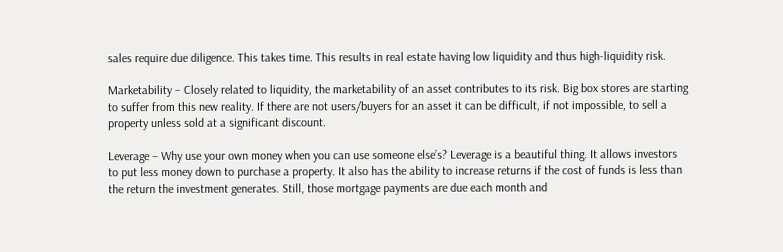sales require due diligence. This takes time. This results in real estate having low liquidity and thus high-liquidity risk.

Marketability – Closely related to liquidity, the marketability of an asset contributes to its risk. Big box stores are starting to suffer from this new reality. If there are not users/buyers for an asset it can be difficult, if not impossible, to sell a property unless sold at a significant discount.

Leverage – Why use your own money when you can use someone else’s? Leverage is a beautiful thing. It allows investors to put less money down to purchase a property. It also has the ability to increase returns if the cost of funds is less than the return the investment generates. Still, those mortgage payments are due each month and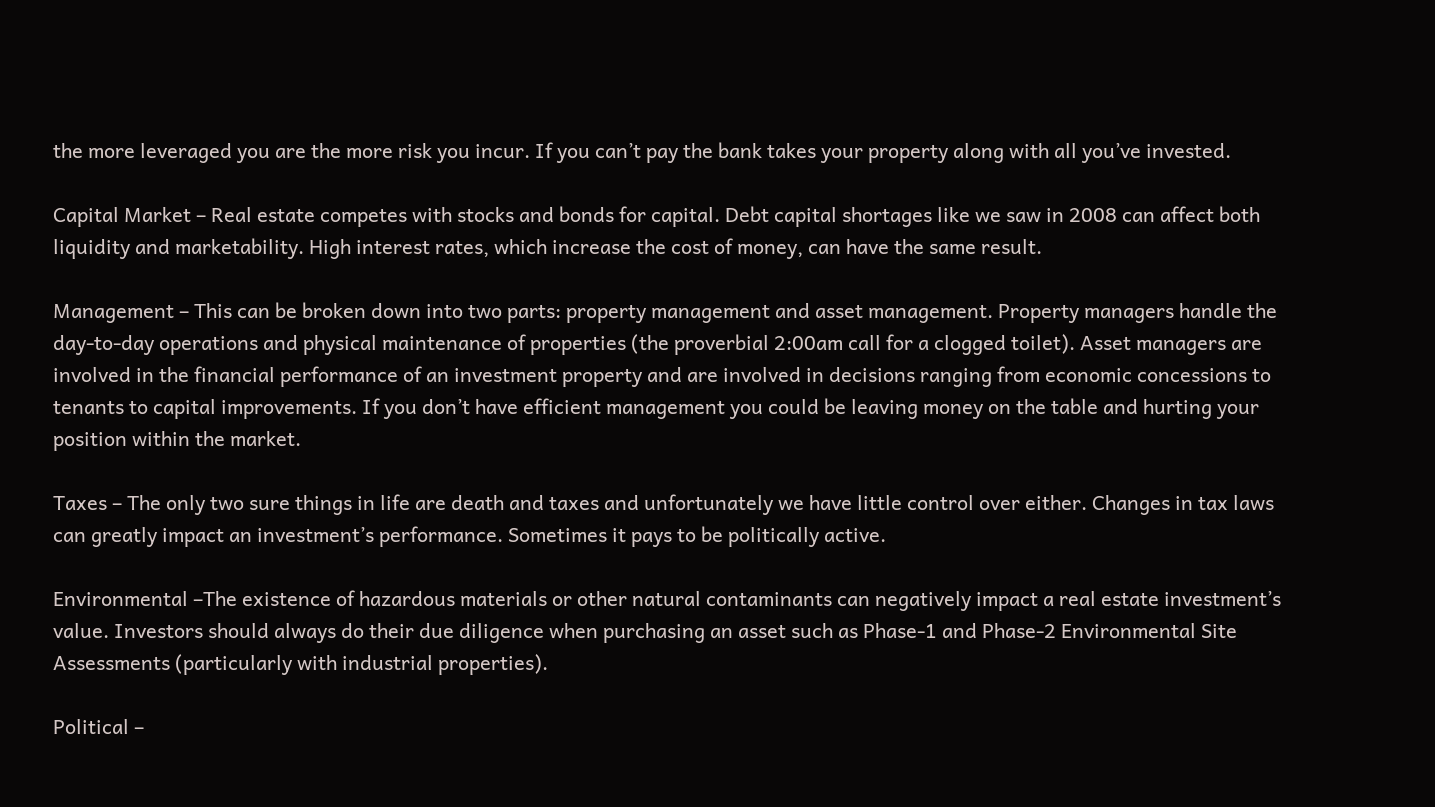the more leveraged you are the more risk you incur. If you can’t pay the bank takes your property along with all you’ve invested.

Capital Market – Real estate competes with stocks and bonds for capital. Debt capital shortages like we saw in 2008 can affect both liquidity and marketability. High interest rates, which increase the cost of money, can have the same result.

Management – This can be broken down into two parts: property management and asset management. Property managers handle the day-to-day operations and physical maintenance of properties (the proverbial 2:00am call for a clogged toilet). Asset managers are involved in the financial performance of an investment property and are involved in decisions ranging from economic concessions to tenants to capital improvements. If you don’t have efficient management you could be leaving money on the table and hurting your position within the market.

Taxes – The only two sure things in life are death and taxes and unfortunately we have little control over either. Changes in tax laws can greatly impact an investment’s performance. Sometimes it pays to be politically active.

Environmental –The existence of hazardous materials or other natural contaminants can negatively impact a real estate investment’s value. Investors should always do their due diligence when purchasing an asset such as Phase-1 and Phase-2 Environmental Site Assessments (particularly with industrial properties).

Political –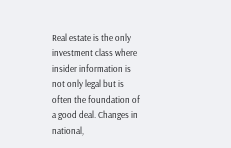Real estate is the only investment class where insider information is not only legal but is often the foundation of a good deal. Changes in national,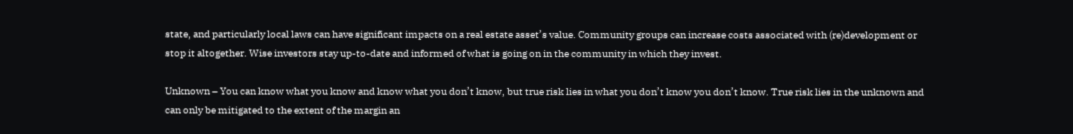state, and particularly local laws can have significant impacts on a real estate asset’s value. Community groups can increase costs associated with (re)development or stop it altogether. Wise investors stay up-to-date and informed of what is going on in the community in which they invest.

Unknown – You can know what you know and know what you don’t know, but true risk lies in what you don’t know you don’t know. True risk lies in the unknown and can only be mitigated to the extent of the margin an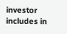investor includes in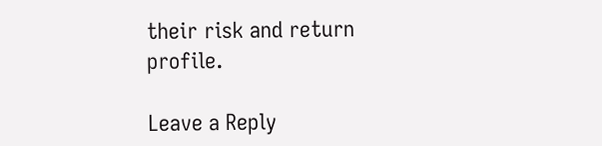their risk and return profile.

Leave a Reply